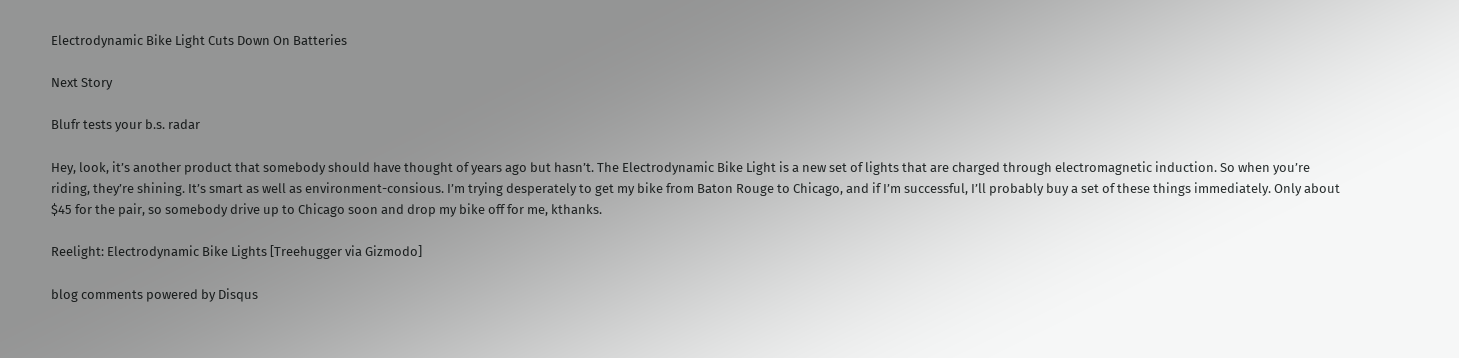Electrodynamic Bike Light Cuts Down On Batteries

Next Story

Blufr tests your b.s. radar

Hey, look, it’s another product that somebody should have thought of years ago but hasn’t. The Electrodynamic Bike Light is a new set of lights that are charged through electromagnetic induction. So when you’re riding, they’re shining. It’s smart as well as environment-consious. I’m trying desperately to get my bike from Baton Rouge to Chicago, and if I’m successful, I’ll probably buy a set of these things immediately. Only about $45 for the pair, so somebody drive up to Chicago soon and drop my bike off for me, kthanks.

Reelight: Electrodynamic Bike Lights [Treehugger via Gizmodo]

blog comments powered by Disqus